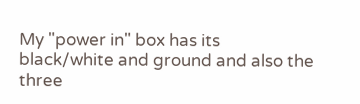My "power in" box has its black/white and ground and also the three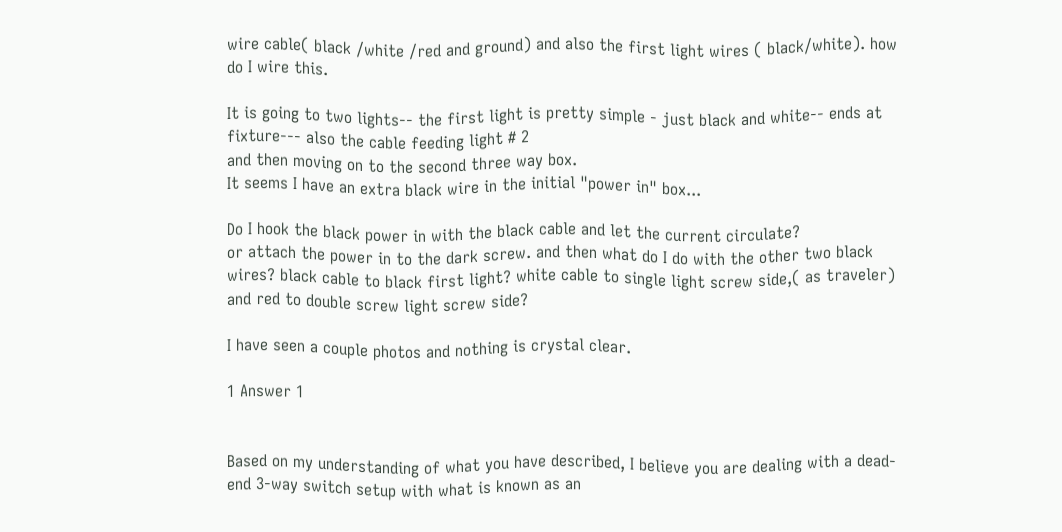wire cable( black /white /red and ground) and also the first light wires ( black/white). how do I wire this.

It is going to two lights-- the first light is pretty simple - just black and white-- ends at fixture--- also the cable feeding light # 2
and then moving on to the second three way box.
It seems I have an extra black wire in the initial "power in" box...

Do I hook the black power in with the black cable and let the current circulate?
or attach the power in to the dark screw. and then what do I do with the other two black wires? black cable to black first light? white cable to single light screw side,( as traveler) and red to double screw light screw side?

I have seen a couple photos and nothing is crystal clear.

1 Answer 1


Based on my understanding of what you have described, I believe you are dealing with a dead-end 3-way switch setup with what is known as an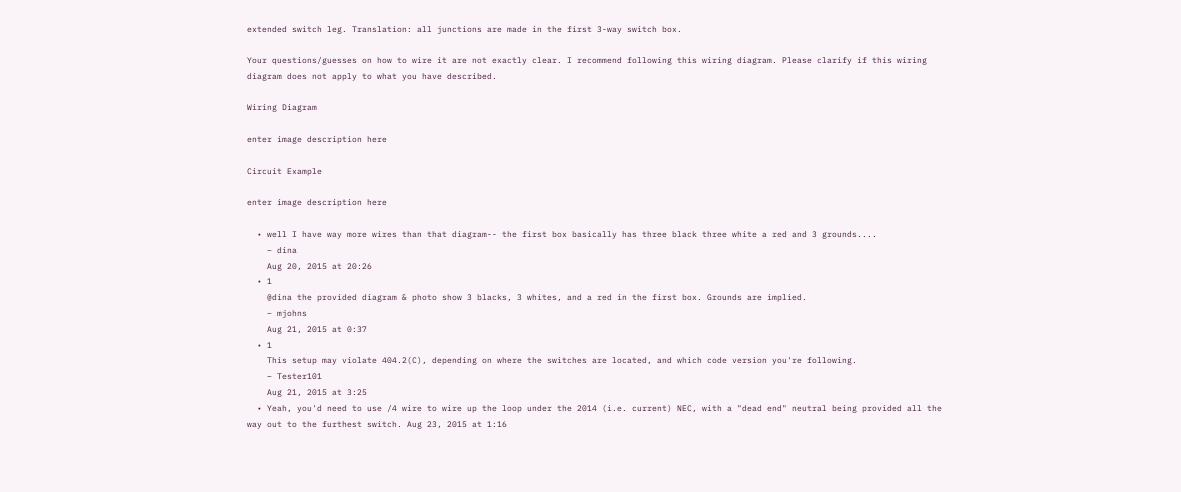extended switch leg. Translation: all junctions are made in the first 3-way switch box.

Your questions/guesses on how to wire it are not exactly clear. I recommend following this wiring diagram. Please clarify if this wiring diagram does not apply to what you have described.

Wiring Diagram

enter image description here

Circuit Example

enter image description here

  • well I have way more wires than that diagram-- the first box basically has three black three white a red and 3 grounds....
    – dina
    Aug 20, 2015 at 20:26
  • 1
    @dina the provided diagram & photo show 3 blacks, 3 whites, and a red in the first box. Grounds are implied.
    – mjohns
    Aug 21, 2015 at 0:37
  • 1
    This setup may violate 404.2(C), depending on where the switches are located, and which code version you're following.
    – Tester101
    Aug 21, 2015 at 3:25
  • Yeah, you'd need to use /4 wire to wire up the loop under the 2014 (i.e. current) NEC, with a "dead end" neutral being provided all the way out to the furthest switch. Aug 23, 2015 at 1:16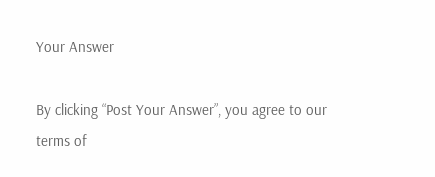Your Answer

By clicking “Post Your Answer”, you agree to our terms of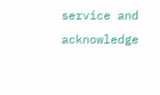service and acknowledge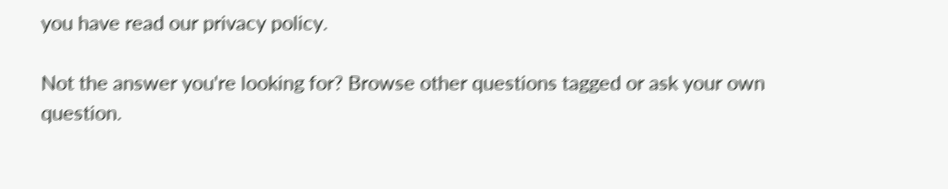you have read our privacy policy.

Not the answer you're looking for? Browse other questions tagged or ask your own question.